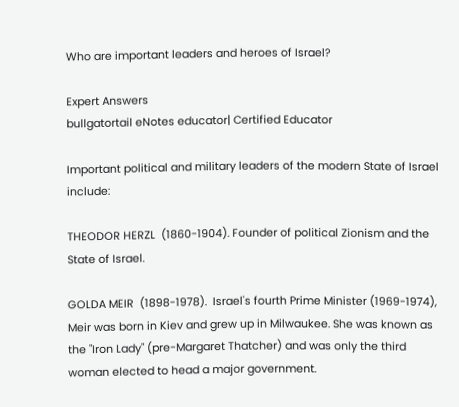Who are important leaders and heroes of Israel?

Expert Answers
bullgatortail eNotes educator| Certified Educator

Important political and military leaders of the modern State of Israel include:

THEODOR HERZL  (1860-1904). Founder of political Zionism and the State of Israel.

GOLDA MEIR  (1898-1978).  Israel's fourth Prime Minister (1969-1974), Meir was born in Kiev and grew up in Milwaukee. She was known as the "Iron Lady" (pre-Margaret Thatcher) and was only the third woman elected to head a major government.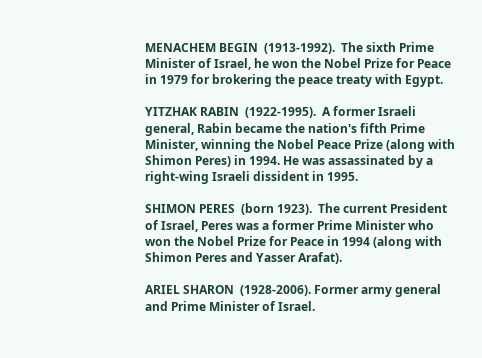MENACHEM BEGIN  (1913-1992).  The sixth Prime Minister of Israel, he won the Nobel Prize for Peace in 1979 for brokering the peace treaty with Egypt.

YITZHAK RABIN  (1922-1995).  A former Israeli general, Rabin became the nation's fifth Prime Minister, winning the Nobel Peace Prize (along with Shimon Peres) in 1994. He was assassinated by a right-wing Israeli dissident in 1995.

SHIMON PERES  (born 1923).  The current President of Israel, Peres was a former Prime Minister who won the Nobel Prize for Peace in 1994 (along with Shimon Peres and Yasser Arafat).

ARIEL SHARON  (1928-2006). Former army general and Prime Minister of Israel.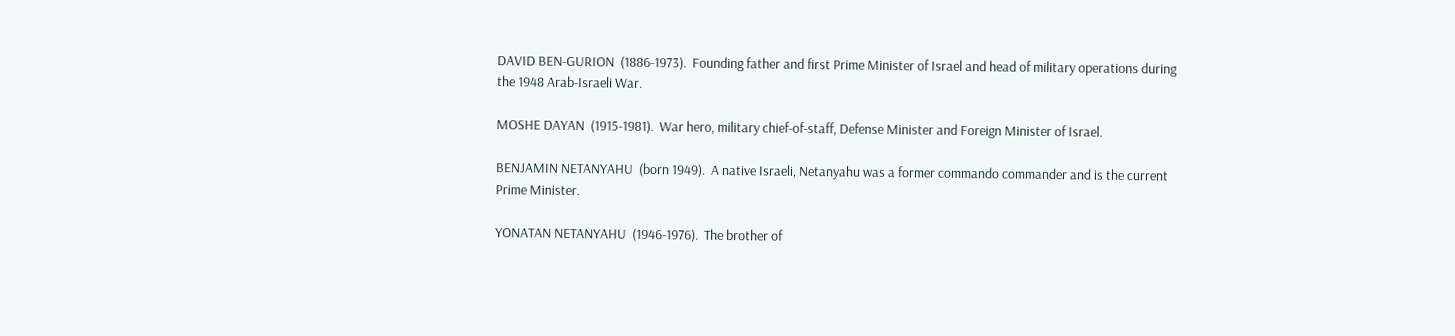DAVID BEN-GURION  (1886-1973).  Founding father and first Prime Minister of Israel and head of military operations during the 1948 Arab-Israeli War.

MOSHE DAYAN  (1915-1981).  War hero, military chief-of-staff, Defense Minister and Foreign Minister of Israel.

BENJAMIN NETANYAHU  (born 1949).  A native Israeli, Netanyahu was a former commando commander and is the current Prime Minister.

YONATAN NETANYAHU  (1946-1976).  The brother of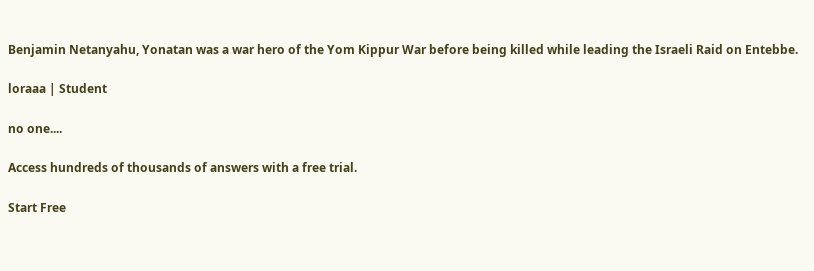Benjamin Netanyahu, Yonatan was a war hero of the Yom Kippur War before being killed while leading the Israeli Raid on Entebbe.

loraaa | Student

no one....

Access hundreds of thousands of answers with a free trial.

Start Free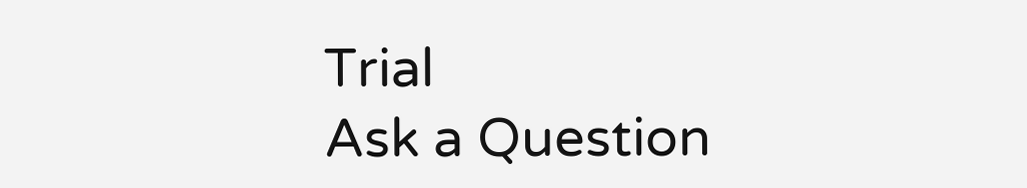Trial
Ask a Question